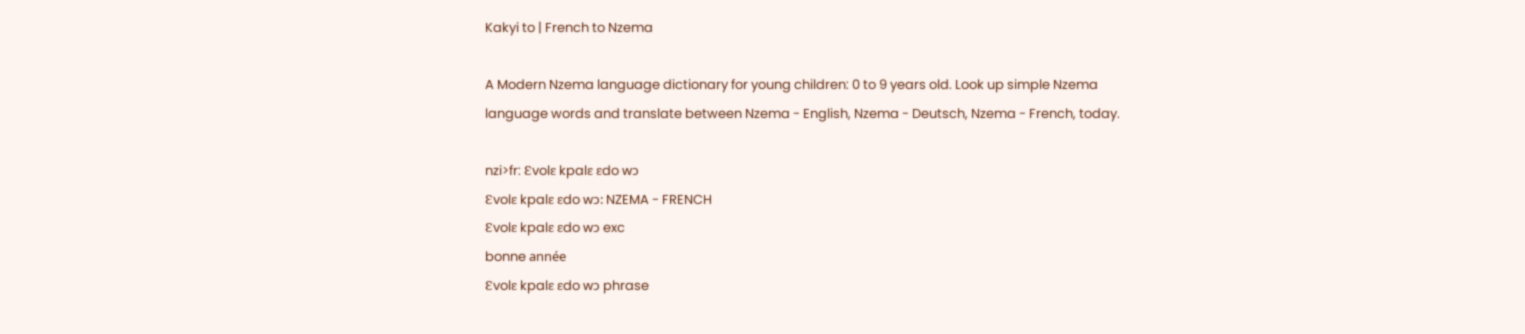Kakyi to | French to Nzema

A Modern Nzema language dictionary for young children: 0 to 9 years old. Look up simple Nzema language words and translate between Nzema - English, Nzema - Deutsch, Nzema - French, today.

nzi>fr: Ԑvolԑ kpalԑ ԑdo wᴐ
Ԑvolԑ kpalԑ ԑdo wᴐ: NZEMA - FRENCH
Ԑvolԑ kpalԑ ԑdo wᴐ exc
bonne année
Ԑvolԑ kpalԑ ԑdo wᴐ phrase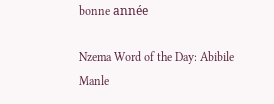bonne année

Nzema Word of the Day: Abibile Manle